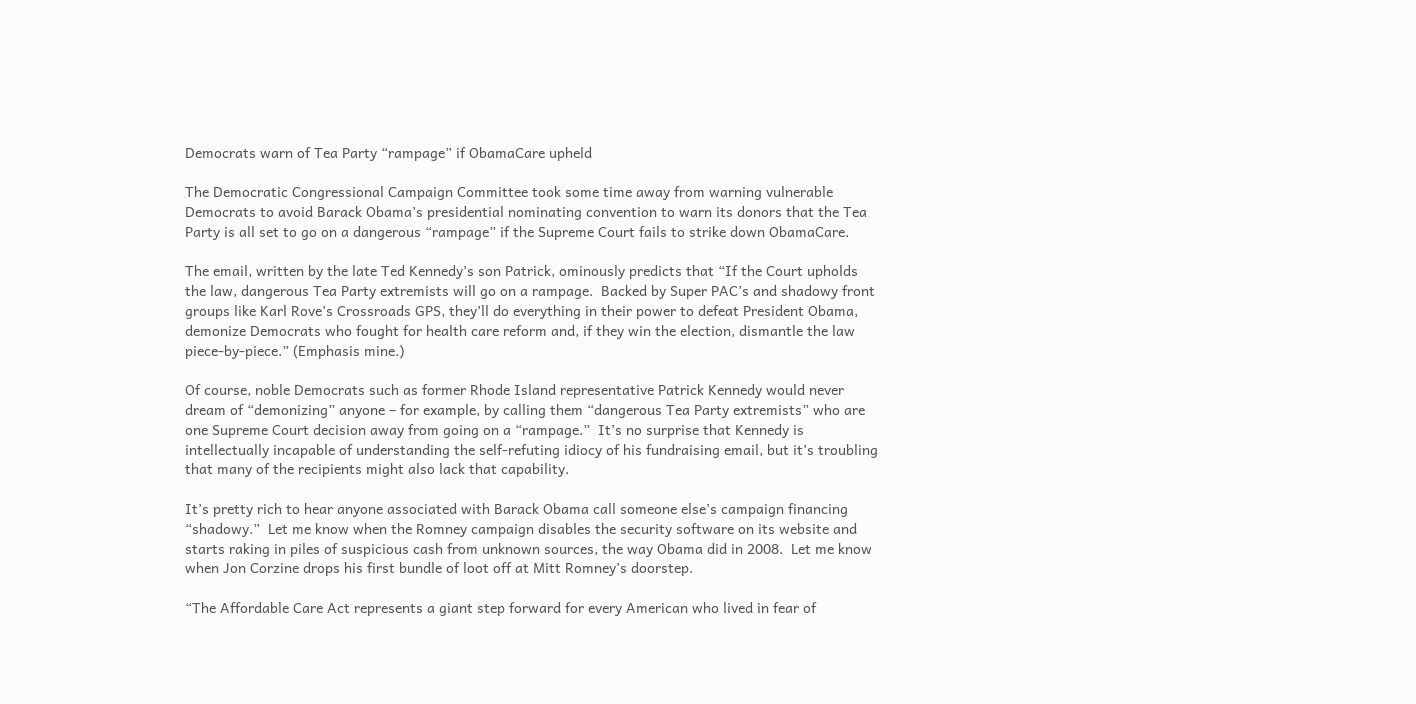Democrats warn of Tea Party “rampage” if ObamaCare upheld

The Democratic Congressional Campaign Committee took some time away from warning vulnerable Democrats to avoid Barack Obama’s presidential nominating convention to warn its donors that the Tea Party is all set to go on a dangerous “rampage” if the Supreme Court fails to strike down ObamaCare.

The email, written by the late Ted Kennedy’s son Patrick, ominously predicts that “If the Court upholds the law, dangerous Tea Party extremists will go on a rampage.  Backed by Super PAC’s and shadowy front groups like Karl Rove’s Crossroads GPS, they’ll do everything in their power to defeat President Obama, demonize Democrats who fought for health care reform and, if they win the election, dismantle the law piece-by-piece.” (Emphasis mine.)

Of course, noble Democrats such as former Rhode Island representative Patrick Kennedy would never dream of “demonizing” anyone – for example, by calling them “dangerous Tea Party extremists” who are one Supreme Court decision away from going on a “rampage.”  It’s no surprise that Kennedy is intellectually incapable of understanding the self-refuting idiocy of his fundraising email, but it’s troubling that many of the recipients might also lack that capability.

It’s pretty rich to hear anyone associated with Barack Obama call someone else’s campaign financing “shadowy.”  Let me know when the Romney campaign disables the security software on its website and starts raking in piles of suspicious cash from unknown sources, the way Obama did in 2008.  Let me know when Jon Corzine drops his first bundle of loot off at Mitt Romney’s doorstep.

“The Affordable Care Act represents a giant step forward for every American who lived in fear of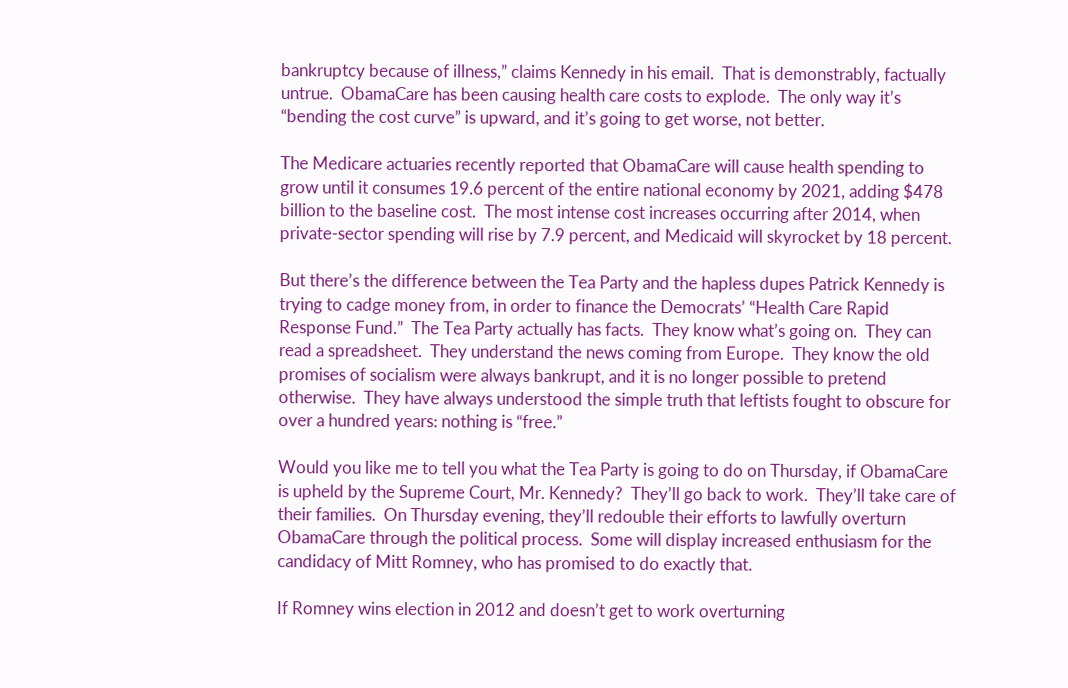bankruptcy because of illness,” claims Kennedy in his email.  That is demonstrably, factually untrue.  ObamaCare has been causing health care costs to explode.  The only way it’s “bending the cost curve” is upward, and it’s going to get worse, not better.

The Medicare actuaries recently reported that ObamaCare will cause health spending to grow until it consumes 19.6 percent of the entire national economy by 2021, adding $478 billion to the baseline cost.  The most intense cost increases occurring after 2014, when private-sector spending will rise by 7.9 percent, and Medicaid will skyrocket by 18 percent.

But there’s the difference between the Tea Party and the hapless dupes Patrick Kennedy is trying to cadge money from, in order to finance the Democrats’ “Health Care Rapid Response Fund.”  The Tea Party actually has facts.  They know what’s going on.  They can read a spreadsheet.  They understand the news coming from Europe.  They know the old promises of socialism were always bankrupt, and it is no longer possible to pretend otherwise.  They have always understood the simple truth that leftists fought to obscure for over a hundred years: nothing is “free.”

Would you like me to tell you what the Tea Party is going to do on Thursday, if ObamaCare is upheld by the Supreme Court, Mr. Kennedy?  They’ll go back to work.  They’ll take care of their families.  On Thursday evening, they’ll redouble their efforts to lawfully overturn ObamaCare through the political process.  Some will display increased enthusiasm for the candidacy of Mitt Romney, who has promised to do exactly that.

If Romney wins election in 2012 and doesn’t get to work overturning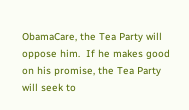ObamaCare, the Tea Party will oppose him.  If he makes good on his promise, the Tea Party will seek to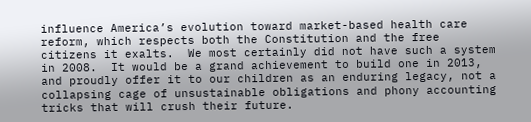influence America’s evolution toward market-based health care reform, which respects both the Constitution and the free citizens it exalts.  We most certainly did not have such a system in 2008.  It would be a grand achievement to build one in 2013, and proudly offer it to our children as an enduring legacy, not a collapsing cage of unsustainable obligations and phony accounting tricks that will crush their future.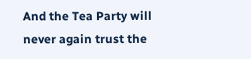And the Tea Party will never again trust the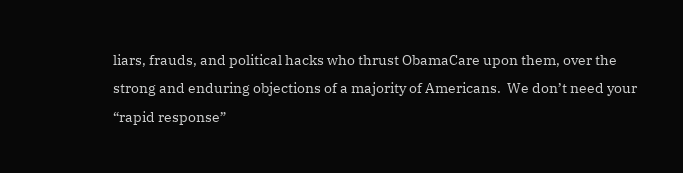liars, frauds, and political hacks who thrust ObamaCare upon them, over the strong and enduring objections of a majority of Americans.  We don’t need your “rapid response”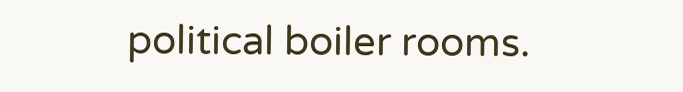political boiler rooms.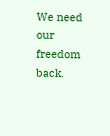We need our freedom back.